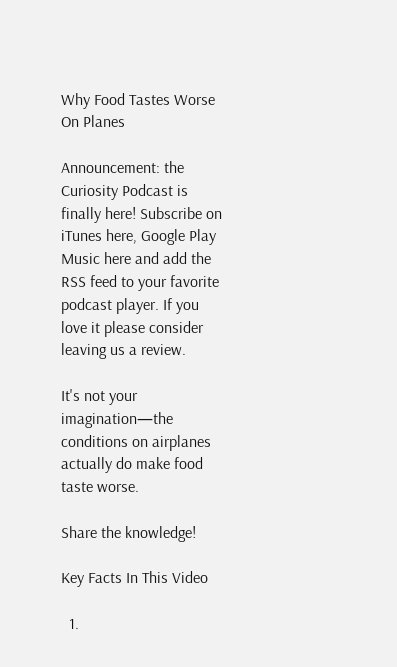Why Food Tastes Worse On Planes

Announcement: the Curiosity Podcast is finally here! Subscribe on iTunes here, Google Play Music here and add the RSS feed to your favorite podcast player. If you love it please consider leaving us a review.

It's not your imagination—the conditions on airplanes actually do make food taste worse.

Share the knowledge!

Key Facts In This Video

  1.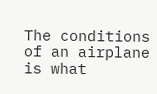The conditions of an airplane is what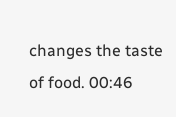changes the taste of food. 00:46